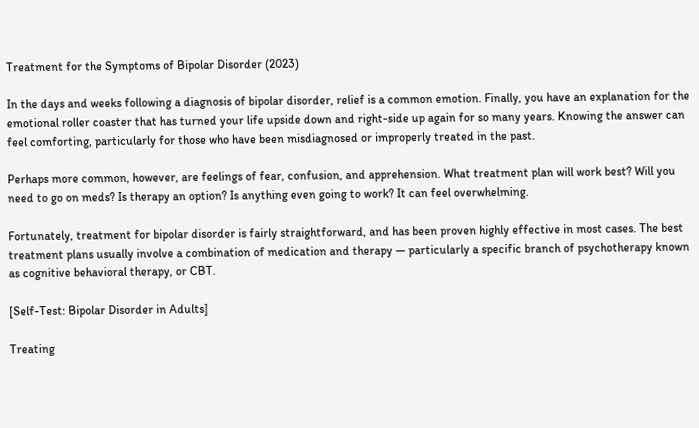Treatment for the Symptoms of Bipolar Disorder (2023)

In the days and weeks following a diagnosis of bipolar disorder, relief is a common emotion. Finally, you have an explanation for the emotional roller coaster that has turned your life upside down and right-side up again for so many years. Knowing the answer can feel comforting, particularly for those who have been misdiagnosed or improperly treated in the past.

Perhaps more common, however, are feelings of fear, confusion, and apprehension. What treatment plan will work best? Will you need to go on meds? Is therapy an option? Is anything even going to work? It can feel overwhelming.

Fortunately, treatment for bipolar disorder is fairly straightforward, and has been proven highly effective in most cases. The best treatment plans usually involve a combination of medication and therapy — particularly a specific branch of psychotherapy known as cognitive behavioral therapy, or CBT.

[Self-Test: Bipolar Disorder in Adults]

Treating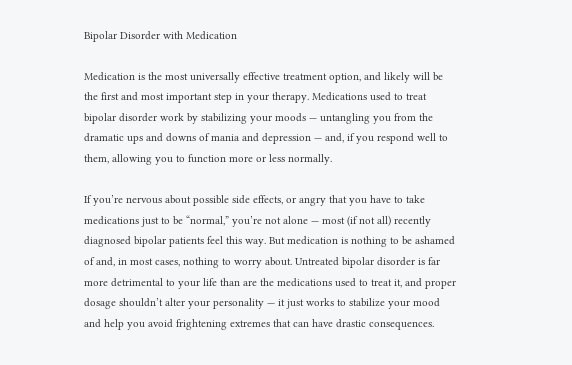Bipolar Disorder with Medication

Medication is the most universally effective treatment option, and likely will be the first and most important step in your therapy. Medications used to treat bipolar disorder work by stabilizing your moods — untangling you from the dramatic ups and downs of mania and depression — and, if you respond well to them, allowing you to function more or less normally.

If you’re nervous about possible side effects, or angry that you have to take medications just to be “normal,” you’re not alone — most (if not all) recently diagnosed bipolar patients feel this way. But medication is nothing to be ashamed of and, in most cases, nothing to worry about. Untreated bipolar disorder is far more detrimental to your life than are the medications used to treat it, and proper dosage shouldn’t alter your personality — it just works to stabilize your mood and help you avoid frightening extremes that can have drastic consequences.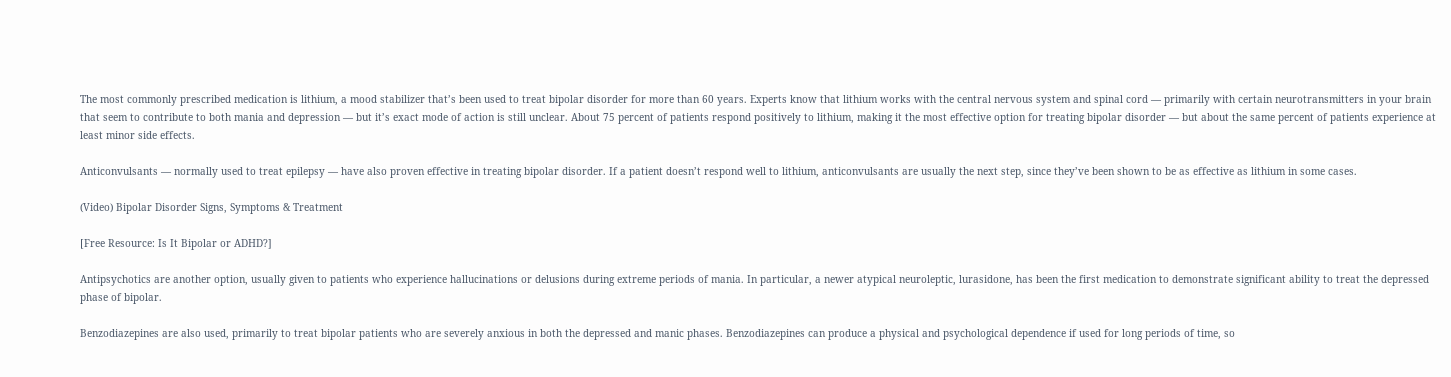The most commonly prescribed medication is lithium, a mood stabilizer that’s been used to treat bipolar disorder for more than 60 years. Experts know that lithium works with the central nervous system and spinal cord — primarily with certain neurotransmitters in your brain that seem to contribute to both mania and depression — but it’s exact mode of action is still unclear. About 75 percent of patients respond positively to lithium, making it the most effective option for treating bipolar disorder — but about the same percent of patients experience at least minor side effects.

Anticonvulsants — normally used to treat epilepsy — have also proven effective in treating bipolar disorder. If a patient doesn’t respond well to lithium, anticonvulsants are usually the next step, since they’ve been shown to be as effective as lithium in some cases.

(Video) Bipolar Disorder Signs, Symptoms & Treatment

[Free Resource: Is It Bipolar or ADHD?]

Antipsychotics are another option, usually given to patients who experience hallucinations or delusions during extreme periods of mania. In particular, a newer atypical neuroleptic, lurasidone, has been the first medication to demonstrate significant ability to treat the depressed phase of bipolar.

Benzodiazepines are also used, primarily to treat bipolar patients who are severely anxious in both the depressed and manic phases. Benzodiazepines can produce a physical and psychological dependence if used for long periods of time, so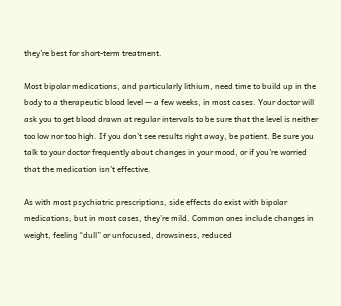they’re best for short-term treatment.

Most bipolar medications, and particularly lithium, need time to build up in the body to a therapeutic blood level — a few weeks, in most cases. Your doctor will ask you to get blood drawn at regular intervals to be sure that the level is neither too low nor too high. If you don’t see results right away, be patient. Be sure you talk to your doctor frequently about changes in your mood, or if you’re worried that the medication isn’t effective.

As with most psychiatric prescriptions, side effects do exist with bipolar medications, but in most cases, they’re mild. Common ones include changes in weight, feeling “dull” or unfocused, drowsiness, reduced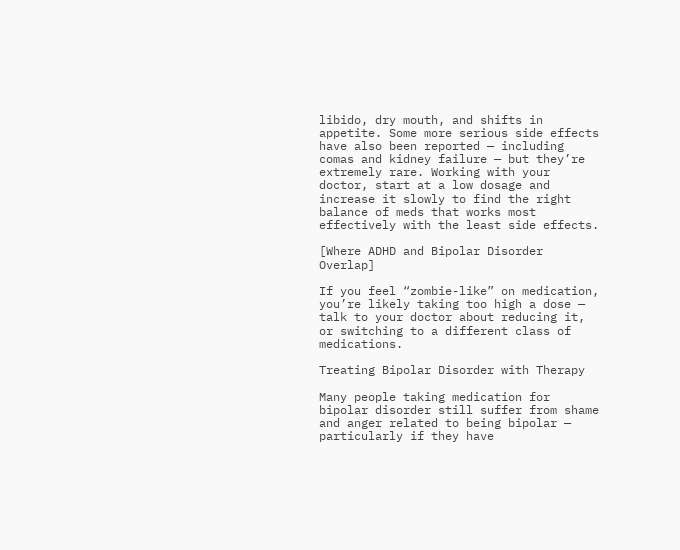libido, dry mouth, and shifts in appetite. Some more serious side effects have also been reported — including comas and kidney failure — but they’re extremely rare. Working with your doctor, start at a low dosage and increase it slowly to find the right balance of meds that works most effectively with the least side effects.

[Where ADHD and Bipolar Disorder Overlap]

If you feel “zombie-like” on medication, you’re likely taking too high a dose — talk to your doctor about reducing it, or switching to a different class of medications.

Treating Bipolar Disorder with Therapy

Many people taking medication for bipolar disorder still suffer from shame and anger related to being bipolar — particularly if they have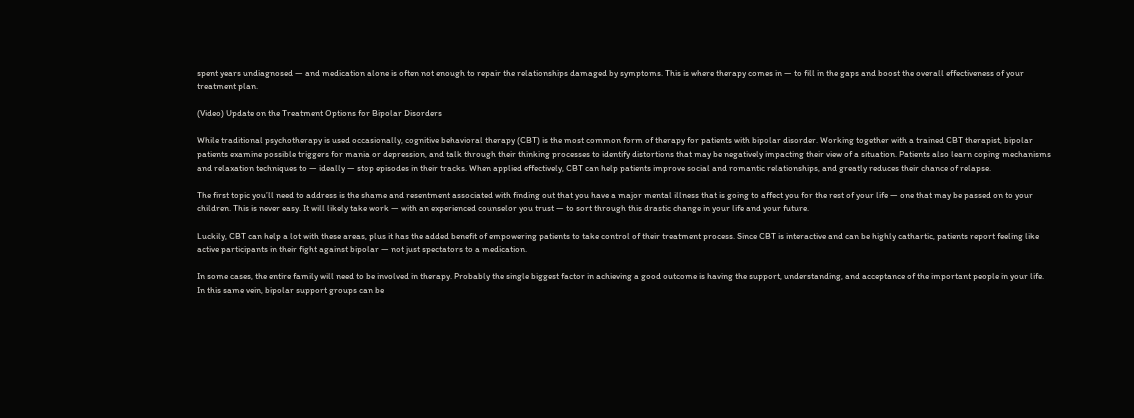spent years undiagnosed — and medication alone is often not enough to repair the relationships damaged by symptoms. This is where therapy comes in — to fill in the gaps and boost the overall effectiveness of your treatment plan.

(Video) Update on the Treatment Options for Bipolar Disorders

While traditional psychotherapy is used occasionally, cognitive behavioral therapy (CBT) is the most common form of therapy for patients with bipolar disorder. Working together with a trained CBT therapist, bipolar patients examine possible triggers for mania or depression, and talk through their thinking processes to identify distortions that may be negatively impacting their view of a situation. Patients also learn coping mechanisms and relaxation techniques to — ideally — stop episodes in their tracks. When applied effectively, CBT can help patients improve social and romantic relationships, and greatly reduces their chance of relapse.

The first topic you’ll need to address is the shame and resentment associated with finding out that you have a major mental illness that is going to affect you for the rest of your life — one that may be passed on to your children. This is never easy. It will likely take work — with an experienced counselor you trust — to sort through this drastic change in your life and your future.

Luckily, CBT can help a lot with these areas, plus it has the added benefit of empowering patients to take control of their treatment process. Since CBT is interactive and can be highly cathartic, patients report feeling like active participants in their fight against bipolar — not just spectators to a medication.

In some cases, the entire family will need to be involved in therapy. Probably the single biggest factor in achieving a good outcome is having the support, understanding, and acceptance of the important people in your life. In this same vein, bipolar support groups can be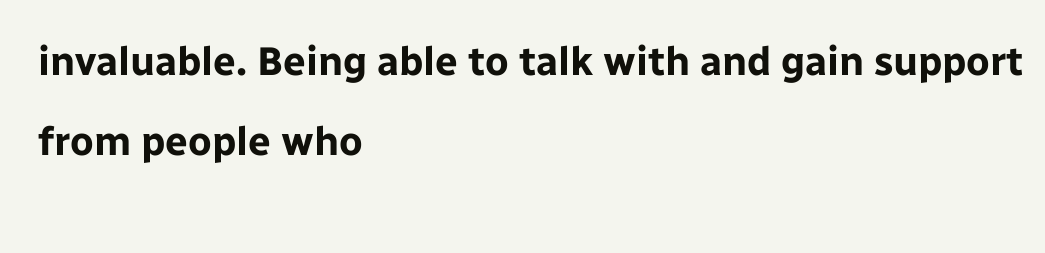invaluable. Being able to talk with and gain support from people who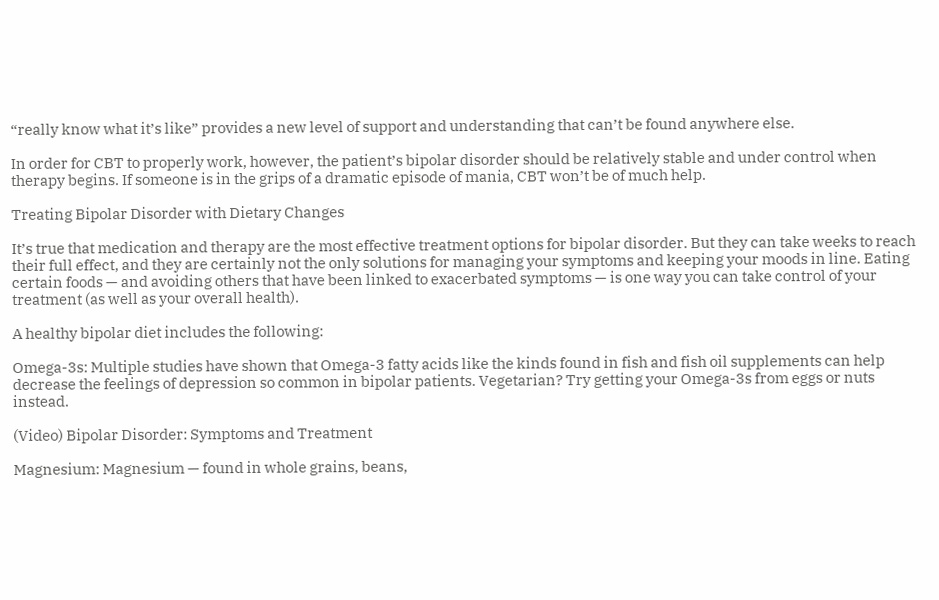“really know what it’s like” provides a new level of support and understanding that can’t be found anywhere else.

In order for CBT to properly work, however, the patient’s bipolar disorder should be relatively stable and under control when therapy begins. If someone is in the grips of a dramatic episode of mania, CBT won’t be of much help.

Treating Bipolar Disorder with Dietary Changes

It’s true that medication and therapy are the most effective treatment options for bipolar disorder. But they can take weeks to reach their full effect, and they are certainly not the only solutions for managing your symptoms and keeping your moods in line. Eating certain foods — and avoiding others that have been linked to exacerbated symptoms — is one way you can take control of your treatment (as well as your overall health).

A healthy bipolar diet includes the following:

Omega-3s: Multiple studies have shown that Omega-3 fatty acids like the kinds found in fish and fish oil supplements can help decrease the feelings of depression so common in bipolar patients. Vegetarian? Try getting your Omega-3s from eggs or nuts instead.

(Video) Bipolar Disorder: Symptoms and Treatment

Magnesium: Magnesium — found in whole grains, beans,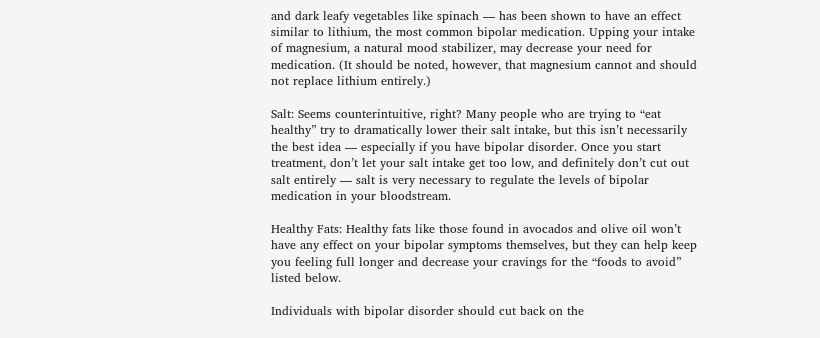and dark leafy vegetables like spinach — has been shown to have an effect similar to lithium, the most common bipolar medication. Upping your intake of magnesium, a natural mood stabilizer, may decrease your need for medication. (It should be noted, however, that magnesium cannot and should not replace lithium entirely.)

Salt: Seems counterintuitive, right? Many people who are trying to “eat healthy” try to dramatically lower their salt intake, but this isn’t necessarily the best idea — especially if you have bipolar disorder. Once you start treatment, don’t let your salt intake get too low, and definitely don’t cut out salt entirely — salt is very necessary to regulate the levels of bipolar medication in your bloodstream.

Healthy Fats: Healthy fats like those found in avocados and olive oil won’t have any effect on your bipolar symptoms themselves, but they can help keep you feeling full longer and decrease your cravings for the “foods to avoid” listed below.

Individuals with bipolar disorder should cut back on the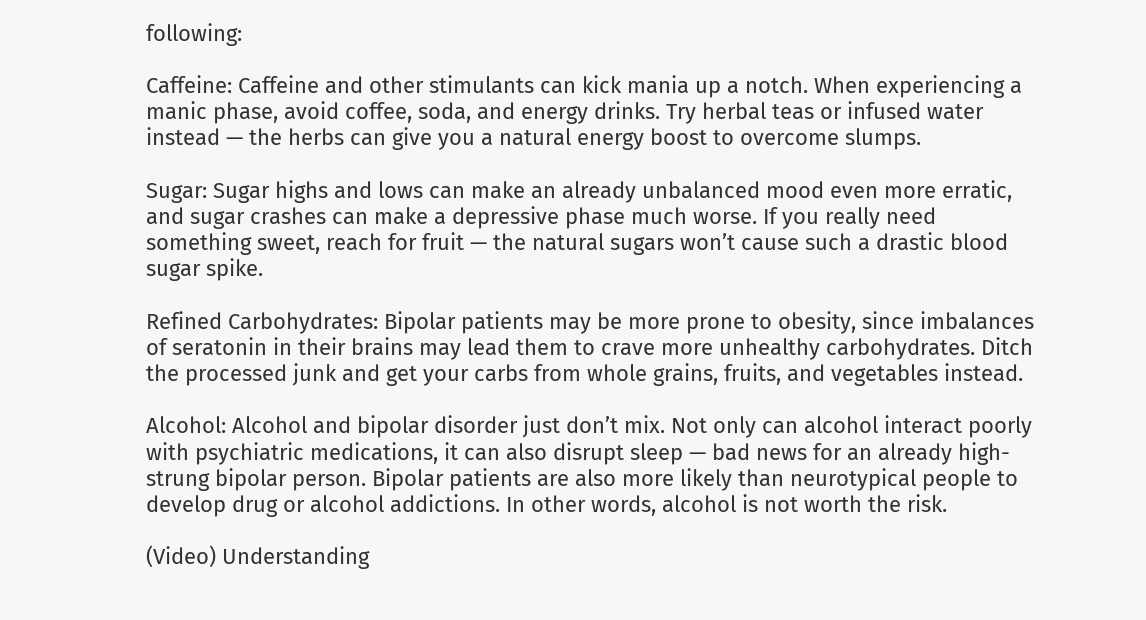following:

Caffeine: Caffeine and other stimulants can kick mania up a notch. When experiencing a manic phase, avoid coffee, soda, and energy drinks. Try herbal teas or infused water instead — the herbs can give you a natural energy boost to overcome slumps.

Sugar: Sugar highs and lows can make an already unbalanced mood even more erratic, and sugar crashes can make a depressive phase much worse. If you really need something sweet, reach for fruit — the natural sugars won’t cause such a drastic blood sugar spike.

Refined Carbohydrates: Bipolar patients may be more prone to obesity, since imbalances of seratonin in their brains may lead them to crave more unhealthy carbohydrates. Ditch the processed junk and get your carbs from whole grains, fruits, and vegetables instead.

Alcohol: Alcohol and bipolar disorder just don’t mix. Not only can alcohol interact poorly with psychiatric medications, it can also disrupt sleep — bad news for an already high-strung bipolar person. Bipolar patients are also more likely than neurotypical people to develop drug or alcohol addictions. In other words, alcohol is not worth the risk.

(Video) Understanding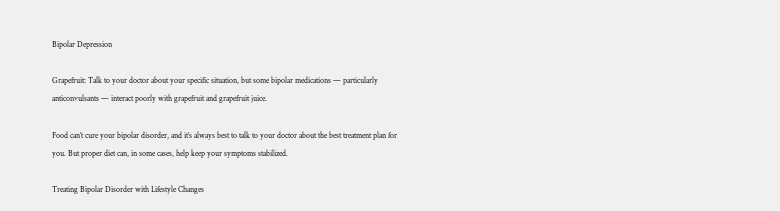Bipolar Depression

Grapefruit: Talk to your doctor about your specific situation, but some bipolar medications — particularly anticonvulsants — interact poorly with grapefruit and grapefruit juice.

Food can’t cure your bipolar disorder, and it’s always best to talk to your doctor about the best treatment plan for you. But proper diet can, in some cases, help keep your symptoms stabilized.

Treating Bipolar Disorder with Lifestyle Changes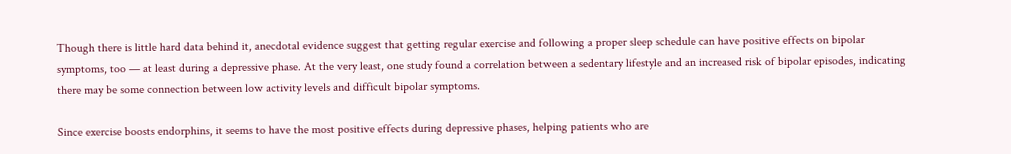Though there is little hard data behind it, anecdotal evidence suggest that getting regular exercise and following a proper sleep schedule can have positive effects on bipolar symptoms, too — at least during a depressive phase. At the very least, one study found a correlation between a sedentary lifestyle and an increased risk of bipolar episodes, indicating there may be some connection between low activity levels and difficult bipolar symptoms.

Since exercise boosts endorphins, it seems to have the most positive effects during depressive phases, helping patients who are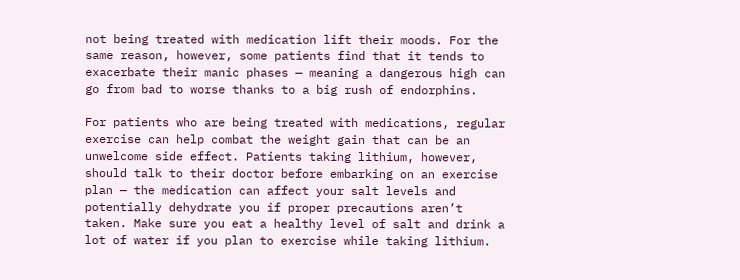not being treated with medication lift their moods. For the same reason, however, some patients find that it tends to exacerbate their manic phases — meaning a dangerous high can go from bad to worse thanks to a big rush of endorphins.

For patients who are being treated with medications, regular exercise can help combat the weight gain that can be an unwelcome side effect. Patients taking lithium, however, should talk to their doctor before embarking on an exercise plan — the medication can affect your salt levels and potentially dehydrate you if proper precautions aren’t taken. Make sure you eat a healthy level of salt and drink a lot of water if you plan to exercise while taking lithium.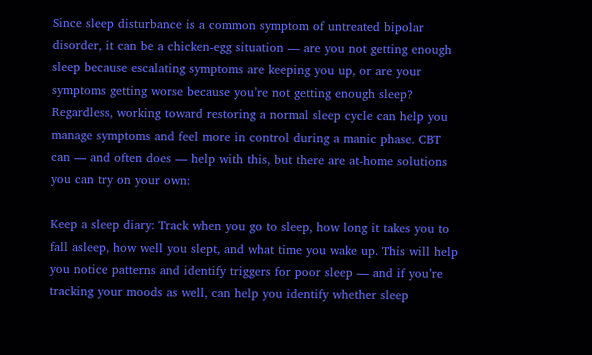Since sleep disturbance is a common symptom of untreated bipolar disorder, it can be a chicken-egg situation — are you not getting enough sleep because escalating symptoms are keeping you up, or are your symptoms getting worse because you’re not getting enough sleep? Regardless, working toward restoring a normal sleep cycle can help you manage symptoms and feel more in control during a manic phase. CBT can — and often does — help with this, but there are at-home solutions you can try on your own:

Keep a sleep diary: Track when you go to sleep, how long it takes you to fall asleep, how well you slept, and what time you wake up. This will help you notice patterns and identify triggers for poor sleep — and if you’re tracking your moods as well, can help you identify whether sleep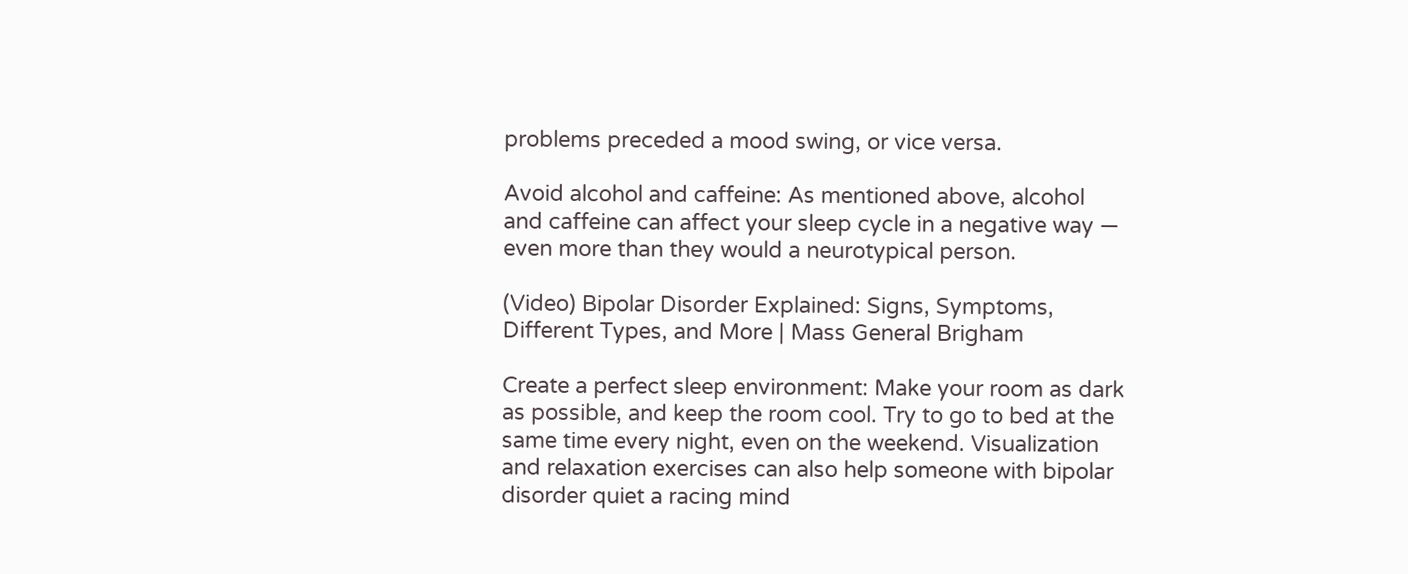problems preceded a mood swing, or vice versa.

Avoid alcohol and caffeine: As mentioned above, alcohol and caffeine can affect your sleep cycle in a negative way — even more than they would a neurotypical person.

(Video) Bipolar Disorder Explained: Signs, Symptoms, Different Types, and More | Mass General Brigham

Create a perfect sleep environment: Make your room as dark as possible, and keep the room cool. Try to go to bed at the same time every night, even on the weekend. Visualization and relaxation exercises can also help someone with bipolar disorder quiet a racing mind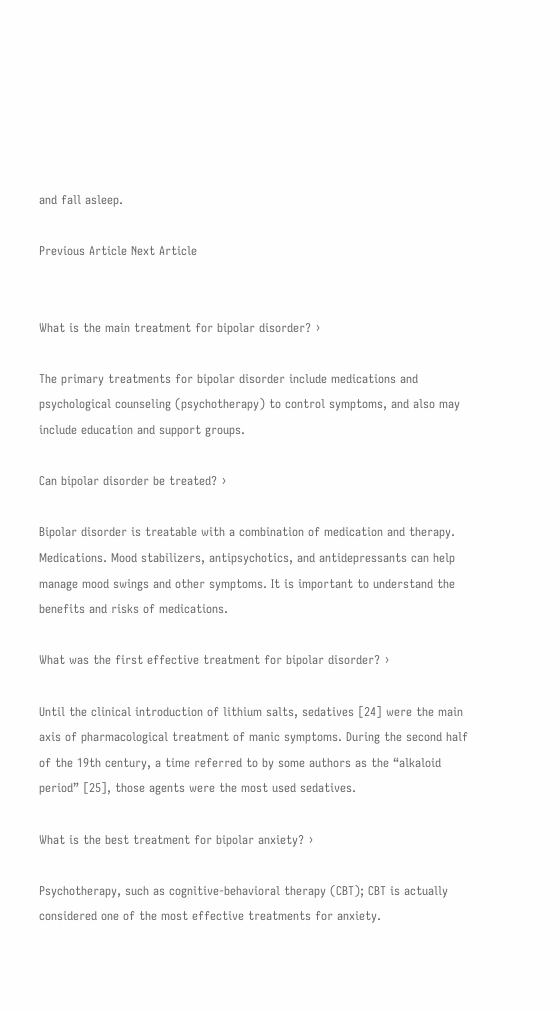and fall asleep.

Previous Article Next Article


What is the main treatment for bipolar disorder? ›

The primary treatments for bipolar disorder include medications and psychological counseling (psychotherapy) to control symptoms, and also may include education and support groups.

Can bipolar disorder be treated? ›

Bipolar disorder is treatable with a combination of medication and therapy. Medications. Mood stabilizers, antipsychotics, and antidepressants can help manage mood swings and other symptoms. It is important to understand the benefits and risks of medications.

What was the first effective treatment for bipolar disorder? ›

Until the clinical introduction of lithium salts, sedatives [24] were the main axis of pharmacological treatment of manic symptoms. During the second half of the 19th century, a time referred to by some authors as the “alkaloid period” [25], those agents were the most used sedatives.

What is the best treatment for bipolar anxiety? ›

Psychotherapy, such as cognitive-behavioral therapy (CBT); CBT is actually considered one of the most effective treatments for anxiety.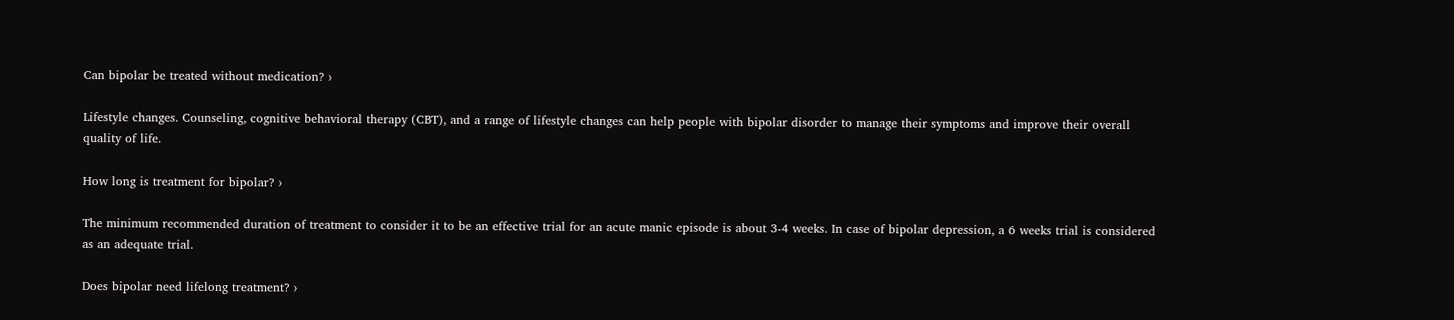Can bipolar be treated without medication? ›

Lifestyle changes. Counseling, cognitive behavioral therapy (CBT), and a range of lifestyle changes can help people with bipolar disorder to manage their symptoms and improve their overall quality of life.

How long is treatment for bipolar? ›

The minimum recommended duration of treatment to consider it to be an effective trial for an acute manic episode is about 3-4 weeks. In case of bipolar depression, a 6 weeks trial is considered as an adequate trial.

Does bipolar need lifelong treatment? ›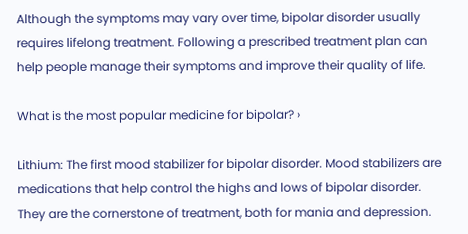Although the symptoms may vary over time, bipolar disorder usually requires lifelong treatment. Following a prescribed treatment plan can help people manage their symptoms and improve their quality of life.

What is the most popular medicine for bipolar? ›

Lithium: The first mood stabilizer for bipolar disorder. Mood stabilizers are medications that help control the highs and lows of bipolar disorder. They are the cornerstone of treatment, both for mania and depression.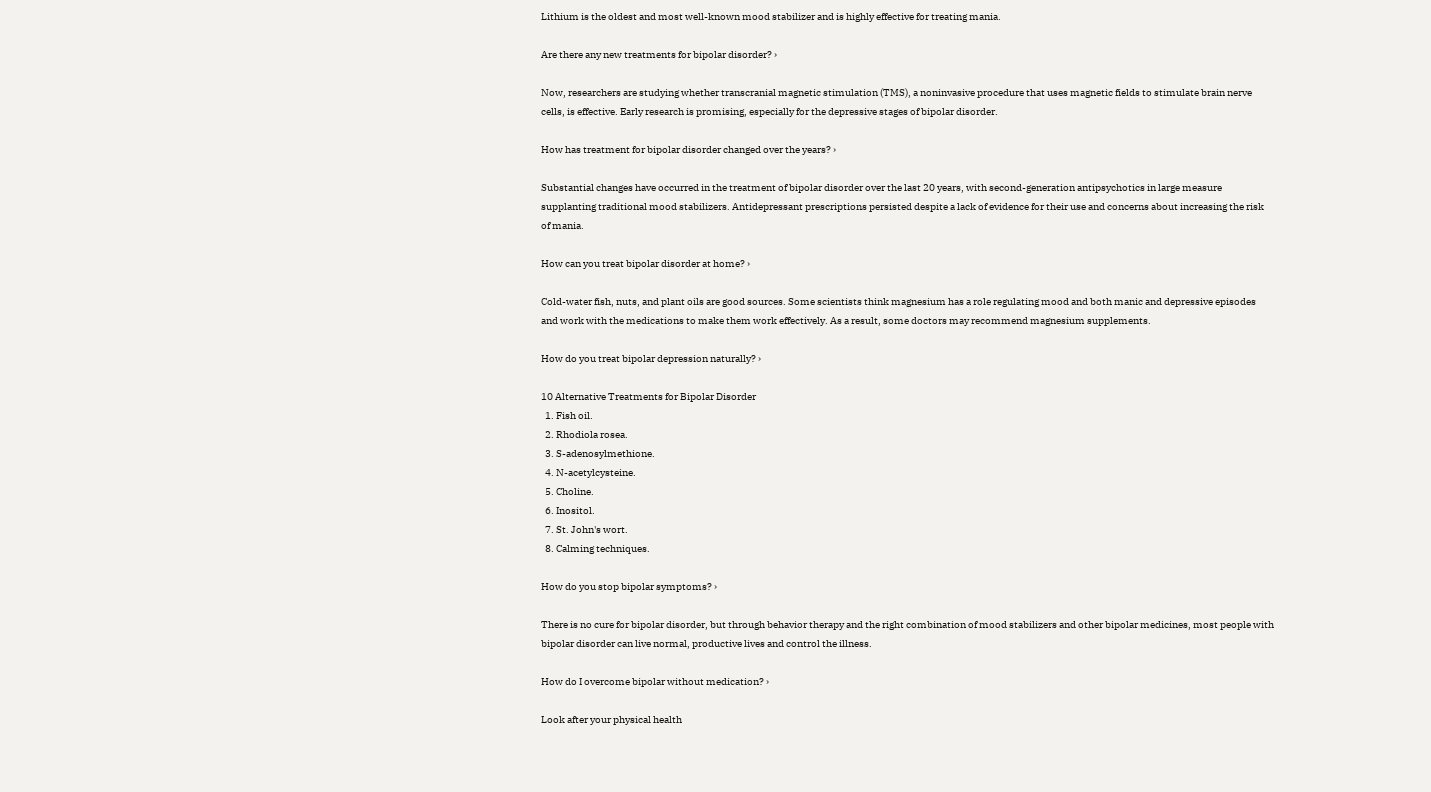Lithium is the oldest and most well-known mood stabilizer and is highly effective for treating mania.

Are there any new treatments for bipolar disorder? ›

Now, researchers are studying whether transcranial magnetic stimulation (TMS), a noninvasive procedure that uses magnetic fields to stimulate brain nerve cells, is effective. Early research is promising, especially for the depressive stages of bipolar disorder.

How has treatment for bipolar disorder changed over the years? ›

Substantial changes have occurred in the treatment of bipolar disorder over the last 20 years, with second-generation antipsychotics in large measure supplanting traditional mood stabilizers. Antidepressant prescriptions persisted despite a lack of evidence for their use and concerns about increasing the risk of mania.

How can you treat bipolar disorder at home? ›

Cold-water fish, nuts, and plant oils are good sources. Some scientists think magnesium has a role regulating mood and both manic and depressive episodes and work with the medications to make them work effectively. As a result, some doctors may recommend magnesium supplements.

How do you treat bipolar depression naturally? ›

10 Alternative Treatments for Bipolar Disorder
  1. Fish oil.
  2. Rhodiola rosea.
  3. S-adenosylmethione.
  4. N-acetylcysteine.
  5. Choline.
  6. Inositol.
  7. St. John's wort.
  8. Calming techniques.

How do you stop bipolar symptoms? ›

There is no cure for bipolar disorder, but through behavior therapy and the right combination of mood stabilizers and other bipolar medicines, most people with bipolar disorder can live normal, productive lives and control the illness.

How do I overcome bipolar without medication? ›

Look after your physical health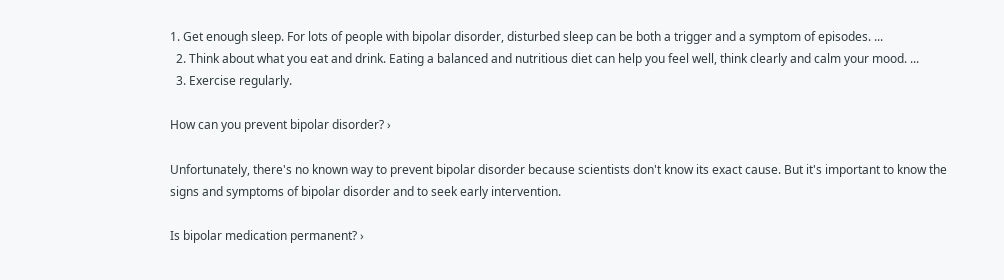1. Get enough sleep. For lots of people with bipolar disorder, disturbed sleep can be both a trigger and a symptom of episodes. ...
  2. Think about what you eat and drink. Eating a balanced and nutritious diet can help you feel well, think clearly and calm your mood. ...
  3. Exercise regularly.

How can you prevent bipolar disorder? ›

Unfortunately, there's no known way to prevent bipolar disorder because scientists don't know its exact cause. But it's important to know the signs and symptoms of bipolar disorder and to seek early intervention.

Is bipolar medication permanent? ›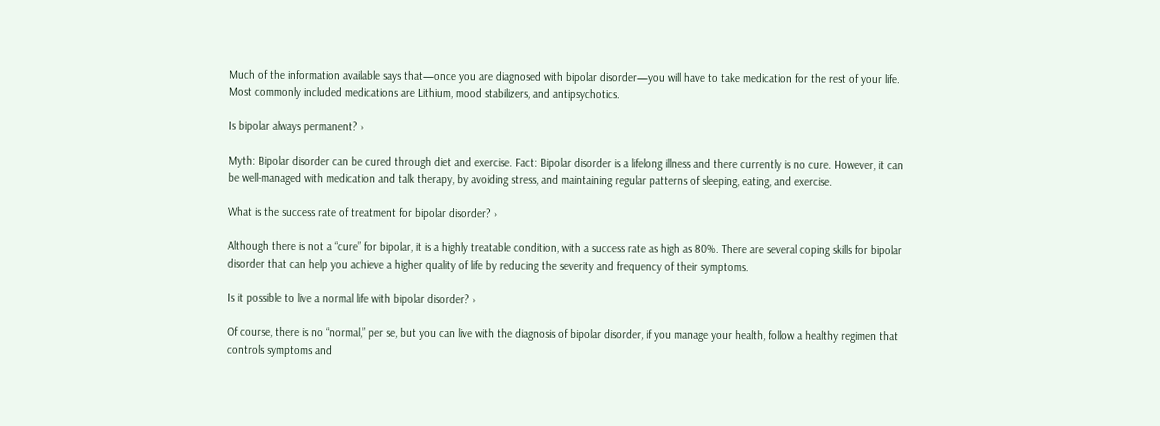Much of the information available says that—once you are diagnosed with bipolar disorder—you will have to take medication for the rest of your life. Most commonly included medications are Lithium, mood stabilizers, and antipsychotics.

Is bipolar always permanent? ›

Myth: Bipolar disorder can be cured through diet and exercise. Fact: Bipolar disorder is a lifelong illness and there currently is no cure. However, it can be well-managed with medication and talk therapy, by avoiding stress, and maintaining regular patterns of sleeping, eating, and exercise.

What is the success rate of treatment for bipolar disorder? ›

Although there is not a “cure” for bipolar, it is a highly treatable condition, with a success rate as high as 80%. There are several coping skills for bipolar disorder that can help you achieve a higher quality of life by reducing the severity and frequency of their symptoms.

Is it possible to live a normal life with bipolar disorder? ›

Of course, there is no “normal,” per se, but you can live with the diagnosis of bipolar disorder, if you manage your health, follow a healthy regimen that controls symptoms and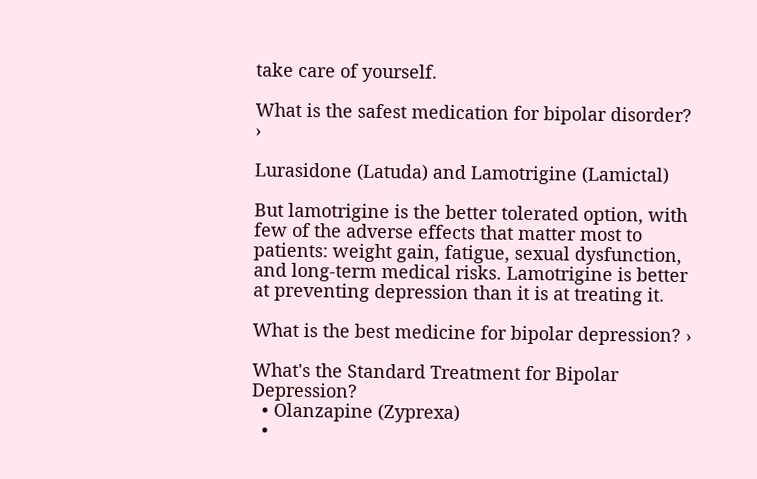take care of yourself.

What is the safest medication for bipolar disorder? ›

Lurasidone (Latuda) and Lamotrigine (Lamictal)

But lamotrigine is the better tolerated option, with few of the adverse effects that matter most to patients: weight gain, fatigue, sexual dysfunction, and long-term medical risks. Lamotrigine is better at preventing depression than it is at treating it.

What is the best medicine for bipolar depression? ›

What's the Standard Treatment for Bipolar Depression?
  • Olanzapine (Zyprexa)
  •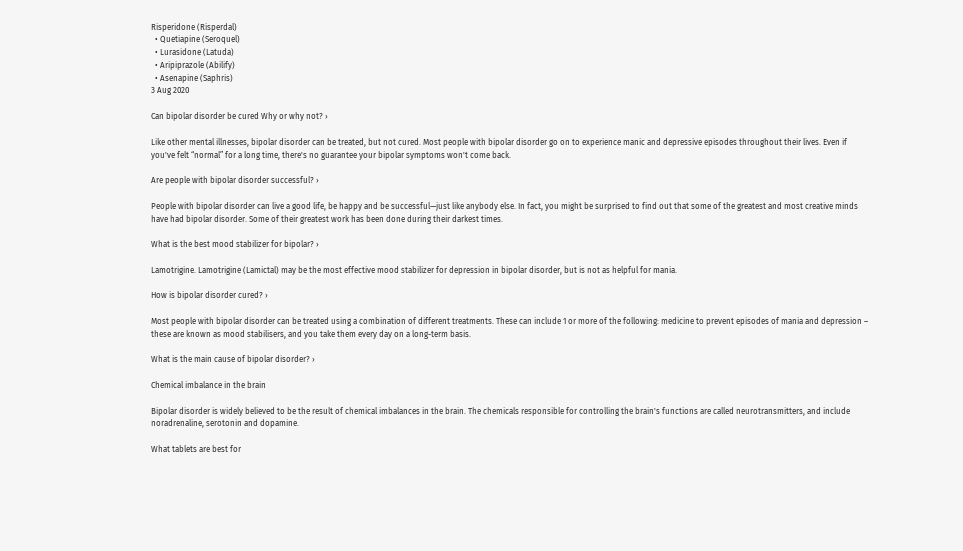Risperidone (Risperdal)
  • Quetiapine (Seroquel)
  • Lurasidone (Latuda)
  • Aripiprazole (Abilify)
  • Asenapine (Saphris)
3 Aug 2020

Can bipolar disorder be cured Why or why not? ›

Like other mental illnesses, bipolar disorder can be treated, but not cured. Most people with bipolar disorder go on to experience manic and depressive episodes throughout their lives. Even if you've felt “normal” for a long time, there's no guarantee your bipolar symptoms won't come back.

Are people with bipolar disorder successful? ›

People with bipolar disorder can live a good life, be happy and be successful—just like anybody else. In fact, you might be surprised to find out that some of the greatest and most creative minds have had bipolar disorder. Some of their greatest work has been done during their darkest times.

What is the best mood stabilizer for bipolar? ›

Lamotrigine. Lamotrigine (Lamictal) may be the most effective mood stabilizer for depression in bipolar disorder, but is not as helpful for mania.

How is bipolar disorder cured? ›

Most people with bipolar disorder can be treated using a combination of different treatments. These can include 1 or more of the following: medicine to prevent episodes of mania and depression – these are known as mood stabilisers, and you take them every day on a long-term basis.

What is the main cause of bipolar disorder? ›

Chemical imbalance in the brain

Bipolar disorder is widely believed to be the result of chemical imbalances in the brain. The chemicals responsible for controlling the brain's functions are called neurotransmitters, and include noradrenaline, serotonin and dopamine.

What tablets are best for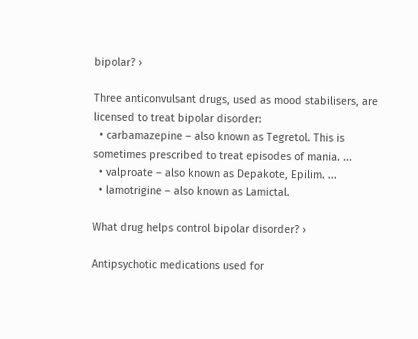bipolar? ›

Three anticonvulsant drugs, used as mood stabilisers, are licensed to treat bipolar disorder:
  • carbamazepine – also known as Tegretol. This is sometimes prescribed to treat episodes of mania. ...
  • valproate – also known as Depakote, Epilim. ...
  • lamotrigine – also known as Lamictal.

What drug helps control bipolar disorder? ›

Antipsychotic medications used for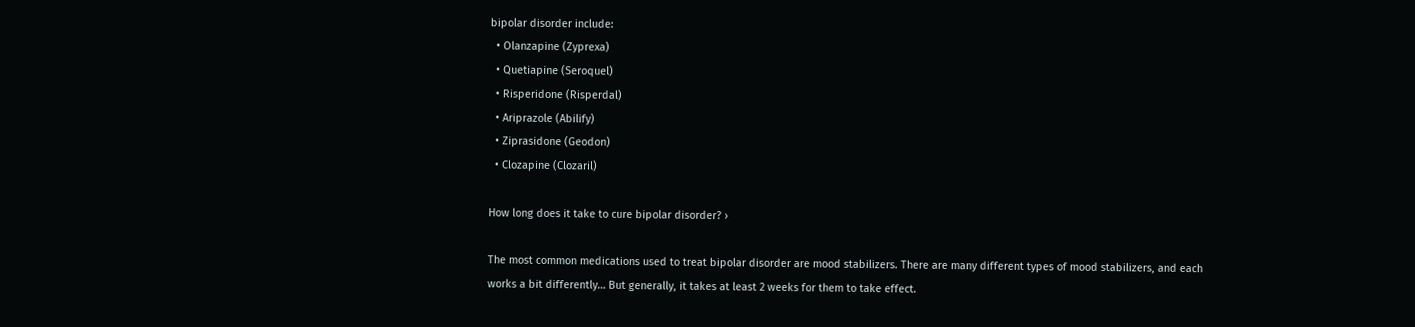bipolar disorder include:
  • Olanzapine (Zyprexa)
  • Quetiapine (Seroquel)
  • Risperidone (Risperdal)
  • Ariprazole (Abilify)
  • Ziprasidone (Geodon)
  • Clozapine (Clozaril)

How long does it take to cure bipolar disorder? ›

The most common medications used to treat bipolar disorder are mood stabilizers. There are many different types of mood stabilizers, and each works a bit differently… But generally, it takes at least 2 weeks for them to take effect.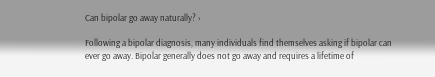Can bipolar go away naturally? ›

Following a bipolar diagnosis, many individuals find themselves asking if bipolar can ever go away. Bipolar generally does not go away and requires a lifetime of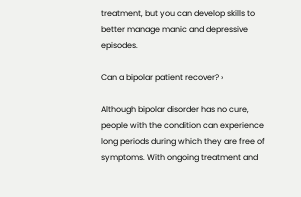treatment, but you can develop skills to better manage manic and depressive episodes.

Can a bipolar patient recover? ›

Although bipolar disorder has no cure, people with the condition can experience long periods during which they are free of symptoms. With ongoing treatment and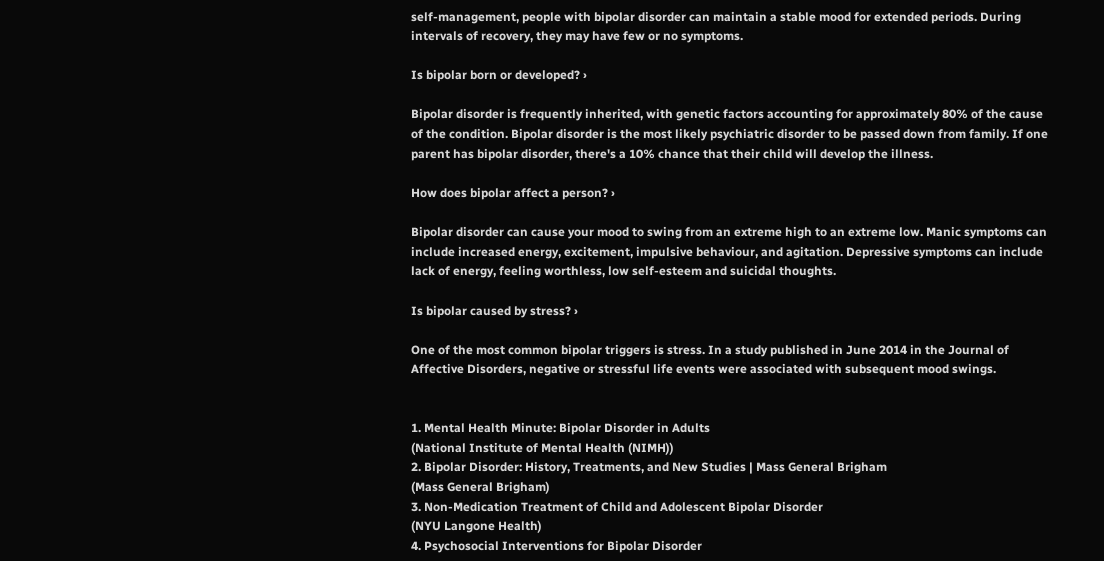self-management, people with bipolar disorder can maintain a stable mood for extended periods. During intervals of recovery, they may have few or no symptoms.

Is bipolar born or developed? ›

Bipolar disorder is frequently inherited, with genetic factors accounting for approximately 80% of the cause of the condition. Bipolar disorder is the most likely psychiatric disorder to be passed down from family. If one parent has bipolar disorder, there's a 10% chance that their child will develop the illness.

How does bipolar affect a person? ›

Bipolar disorder can cause your mood to swing from an extreme high to an extreme low. Manic symptoms can include increased energy, excitement, impulsive behaviour, and agitation. Depressive symptoms can include lack of energy, feeling worthless, low self-esteem and suicidal thoughts.

Is bipolar caused by stress? ›

One of the most common bipolar triggers is stress. In a study published in June 2014 in the Journal of Affective Disorders, negative or stressful life events were associated with subsequent mood swings.


1. Mental Health Minute: Bipolar Disorder in Adults
(National Institute of Mental Health (NIMH))
2. Bipolar Disorder: History, Treatments, and New Studies | Mass General Brigham
(Mass General Brigham)
3. Non-Medication Treatment of Child and Adolescent Bipolar Disorder
(NYU Langone Health)
4. Psychosocial Interventions for Bipolar Disorder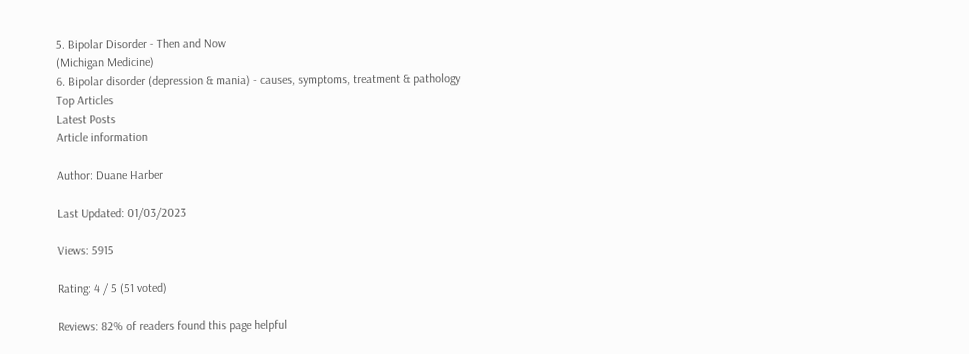5. Bipolar Disorder - Then and Now
(Michigan Medicine)
6. Bipolar disorder (depression & mania) - causes, symptoms, treatment & pathology
Top Articles
Latest Posts
Article information

Author: Duane Harber

Last Updated: 01/03/2023

Views: 5915

Rating: 4 / 5 (51 voted)

Reviews: 82% of readers found this page helpful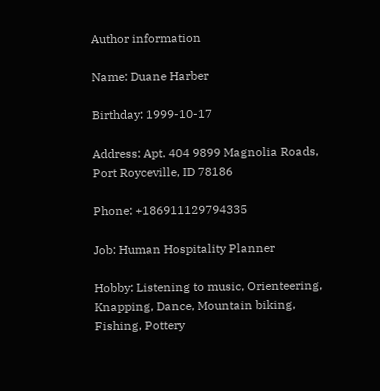Author information

Name: Duane Harber

Birthday: 1999-10-17

Address: Apt. 404 9899 Magnolia Roads, Port Royceville, ID 78186

Phone: +186911129794335

Job: Human Hospitality Planner

Hobby: Listening to music, Orienteering, Knapping, Dance, Mountain biking, Fishing, Pottery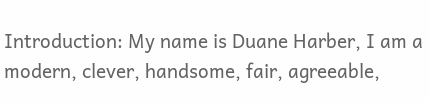Introduction: My name is Duane Harber, I am a modern, clever, handsome, fair, agreeable,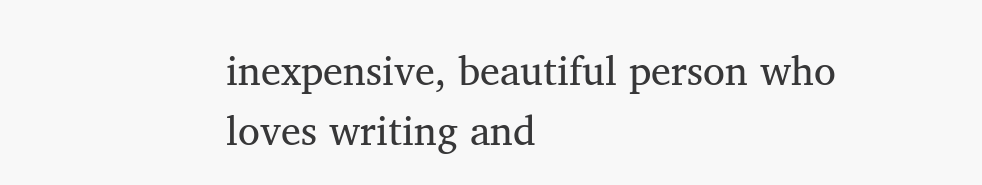inexpensive, beautiful person who loves writing and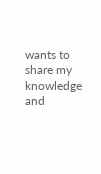wants to share my knowledge and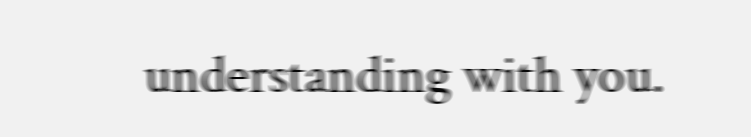understanding with you.